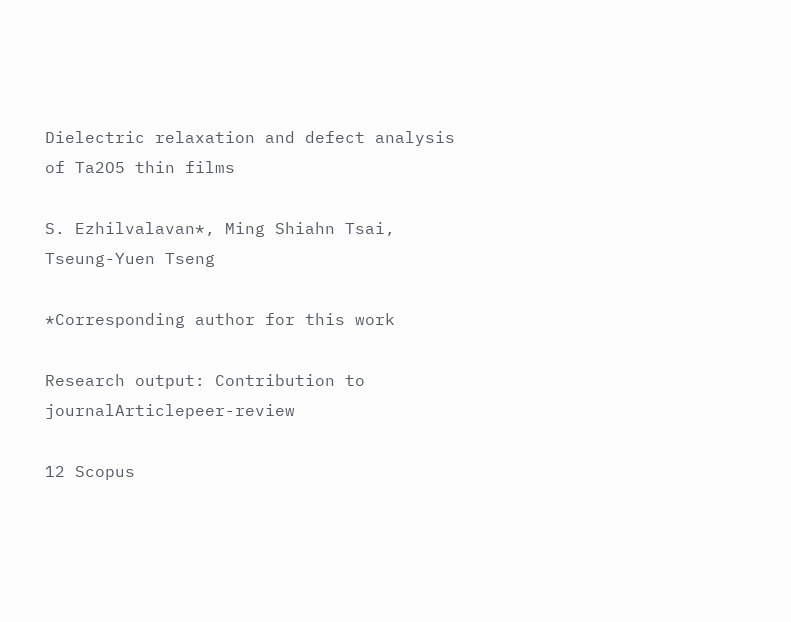Dielectric relaxation and defect analysis of Ta2O5 thin films

S. Ezhilvalavan*, Ming Shiahn Tsai, Tseung-Yuen Tseng

*Corresponding author for this work

Research output: Contribution to journalArticlepeer-review

12 Scopus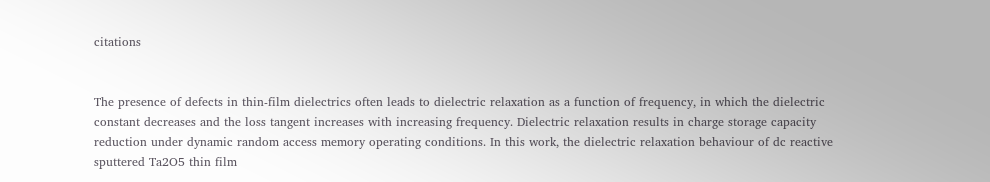citations


The presence of defects in thin-film dielectrics often leads to dielectric relaxation as a function of frequency, in which the dielectric constant decreases and the loss tangent increases with increasing frequency. Dielectric relaxation results in charge storage capacity reduction under dynamic random access memory operating conditions. In this work, the dielectric relaxation behaviour of dc reactive sputtered Ta2O5 thin film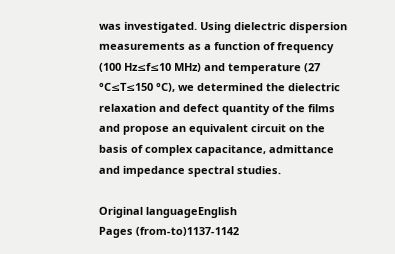was investigated. Using dielectric dispersion measurements as a function of frequency (100 Hz≤f≤10 MHz) and temperature (27 °C≤T≤150 °C), we determined the dielectric relaxation and defect quantity of the films and propose an equivalent circuit on the basis of complex capacitance, admittance and impedance spectral studies.

Original languageEnglish
Pages (from-to)1137-1142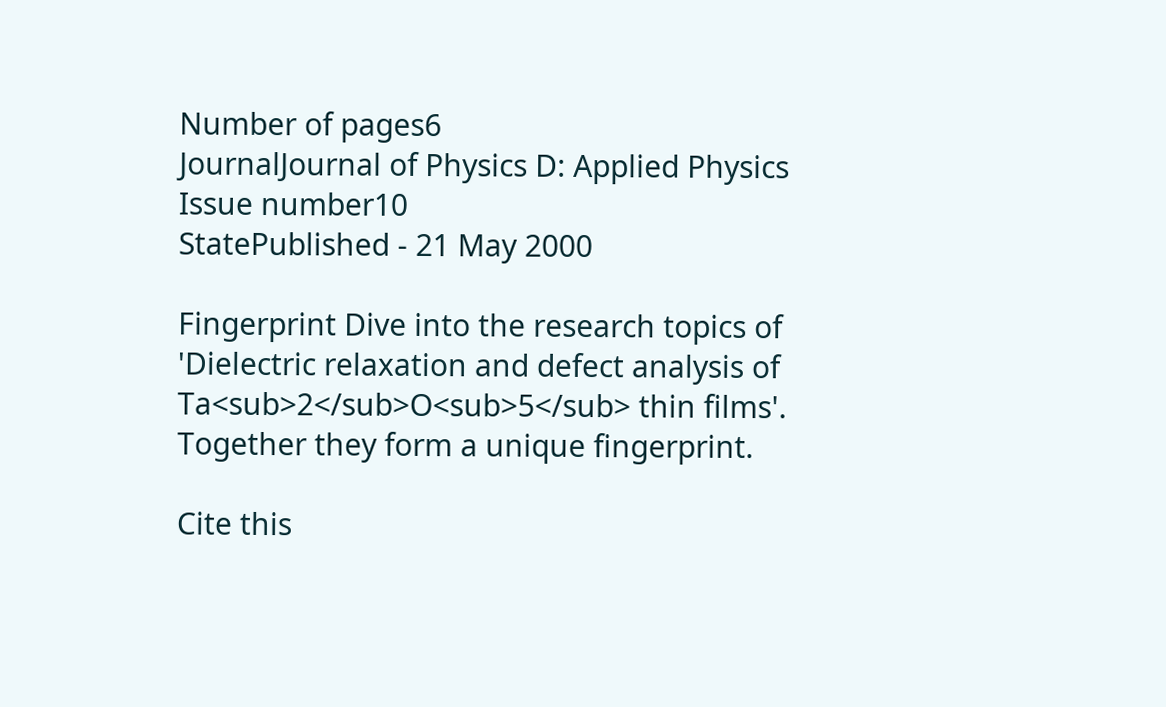Number of pages6
JournalJournal of Physics D: Applied Physics
Issue number10
StatePublished - 21 May 2000

Fingerprint Dive into the research topics of 'Dielectric relaxation and defect analysis of Ta<sub>2</sub>O<sub>5</sub> thin films'. Together they form a unique fingerprint.

Cite this